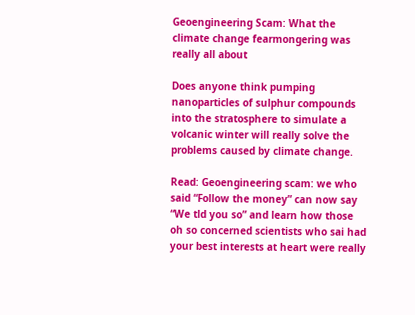Geoengineering Scam: What the climate change fearmongering was really all about

Does anyone think pumping nanoparticles of sulphur compounds into the stratosphere to simulate a volcanic winter will really solve the problems caused by climate change.

Read: Geoengineering scam: we who said “Follow the money” can now say “We tld you so” and learn how those oh so concerned scientists who sai had your best interests at heart were really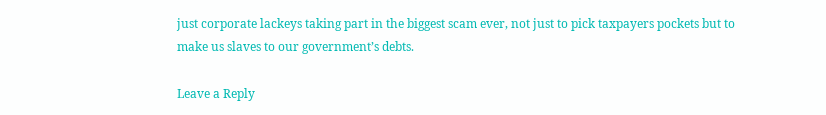just corporate lackeys taking part in the biggest scam ever, not just to pick taxpayers pockets but to make us slaves to our government’s debts.

Leave a Reply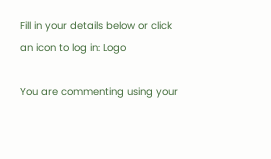Fill in your details below or click an icon to log in: Logo

You are commenting using your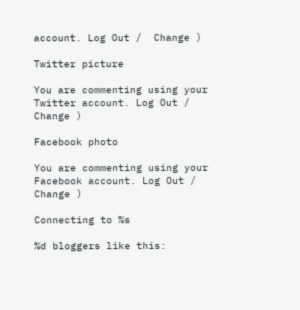account. Log Out /  Change )

Twitter picture

You are commenting using your Twitter account. Log Out /  Change )

Facebook photo

You are commenting using your Facebook account. Log Out /  Change )

Connecting to %s

%d bloggers like this: